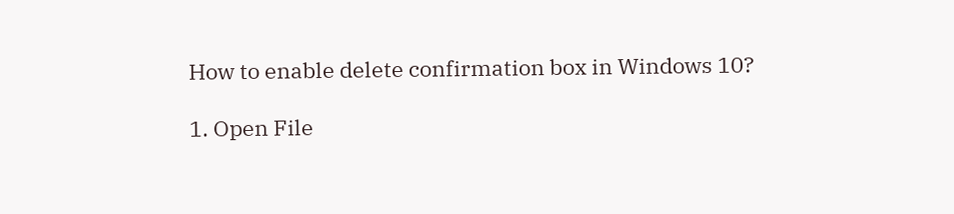How to enable delete confirmation box in Windows 10?

1. Open File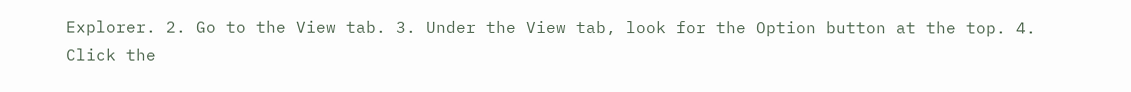Explorer. 2. Go to the View tab. 3. Under the View tab, look for the Option button at the top. 4. Click the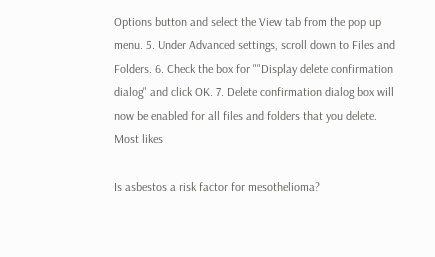Options button and select the View tab from the pop up menu. 5. Under Advanced settings, scroll down to Files and Folders. 6. Check the box for ""Display delete confirmation dialog" and click OK. 7. Delete confirmation dialog box will now be enabled for all files and folders that you delete.
Most likes

Is asbestos a risk factor for mesothelioma?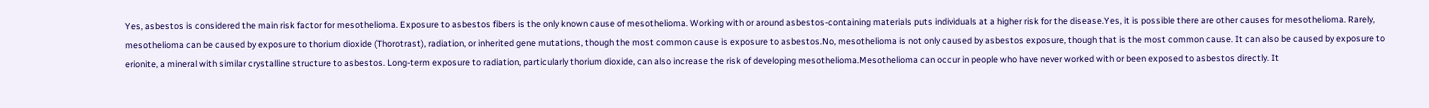Yes, asbestos is considered the main risk factor for mesothelioma. Exposure to asbestos fibers is the only known cause of mesothelioma. Working with or around asbestos-containing materials puts individuals at a higher risk for the disease.Yes, it is possible there are other causes for mesothelioma. Rarely, mesothelioma can be caused by exposure to thorium dioxide (Thorotrast), radiation, or inherited gene mutations, though the most common cause is exposure to asbestos.No, mesothelioma is not only caused by asbestos exposure, though that is the most common cause. It can also be caused by exposure to erionite, a mineral with similar crystalline structure to asbestos. Long-term exposure to radiation, particularly thorium dioxide, can also increase the risk of developing mesothelioma.Mesothelioma can occur in people who have never worked with or been exposed to asbestos directly. It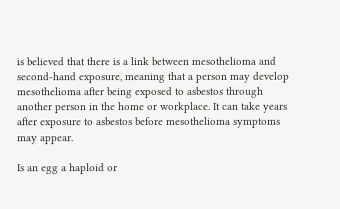is believed that there is a link between mesothelioma and second-hand exposure, meaning that a person may develop mesothelioma after being exposed to asbestos through another person in the home or workplace. It can take years after exposure to asbestos before mesothelioma symptoms may appear.

Is an egg a haploid or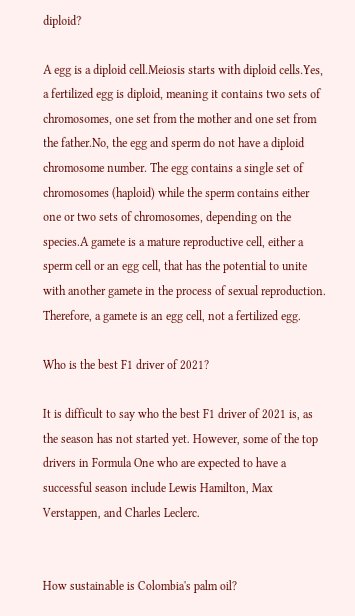diploid?

A egg is a diploid cell.Meiosis starts with diploid cells.Yes, a fertilized egg is diploid, meaning it contains two sets of chromosomes, one set from the mother and one set from the father.No, the egg and sperm do not have a diploid chromosome number. The egg contains a single set of chromosomes (haploid) while the sperm contains either one or two sets of chromosomes, depending on the species.A gamete is a mature reproductive cell, either a sperm cell or an egg cell, that has the potential to unite with another gamete in the process of sexual reproduction. Therefore, a gamete is an egg cell, not a fertilized egg.

Who is the best F1 driver of 2021?

It is difficult to say who the best F1 driver of 2021 is, as the season has not started yet. However, some of the top drivers in Formula One who are expected to have a successful season include Lewis Hamilton, Max Verstappen, and Charles Leclerc.


How sustainable is Colombia's palm oil?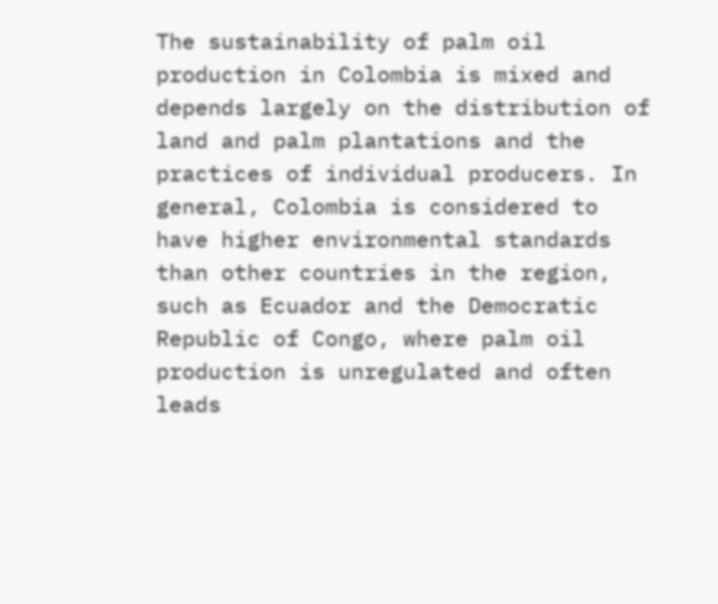The sustainability of palm oil production in Colombia is mixed and depends largely on the distribution of land and palm plantations and the practices of individual producers. In general, Colombia is considered to have higher environmental standards than other countries in the region, such as Ecuador and the Democratic Republic of Congo, where palm oil production is unregulated and often leads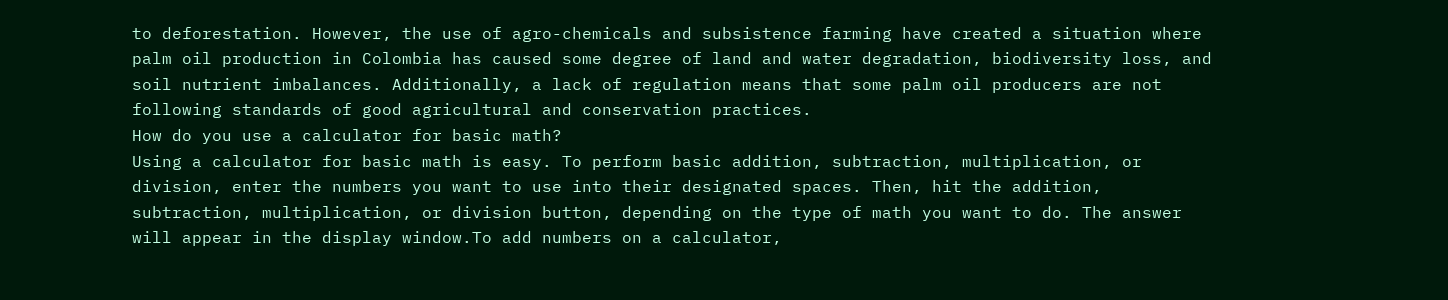to deforestation. However, the use of agro-chemicals and subsistence farming have created a situation where palm oil production in Colombia has caused some degree of land and water degradation, biodiversity loss, and soil nutrient imbalances. Additionally, a lack of regulation means that some palm oil producers are not following standards of good agricultural and conservation practices.
How do you use a calculator for basic math?
Using a calculator for basic math is easy. To perform basic addition, subtraction, multiplication, or division, enter the numbers you want to use into their designated spaces. Then, hit the addition, subtraction, multiplication, or division button, depending on the type of math you want to do. The answer will appear in the display window.To add numbers on a calculator,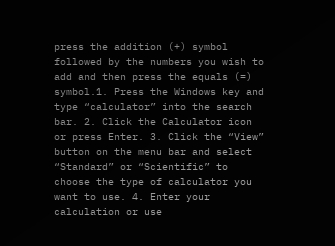press the addition (+) symbol followed by the numbers you wish to add and then press the equals (=) symbol.1. Press the Windows key and type “calculator” into the search bar. 2. Click the Calculator icon or press Enter. 3. Click the “View” button on the menu bar and select “Standard” or “Scientific” to choose the type of calculator you want to use. 4. Enter your calculation or use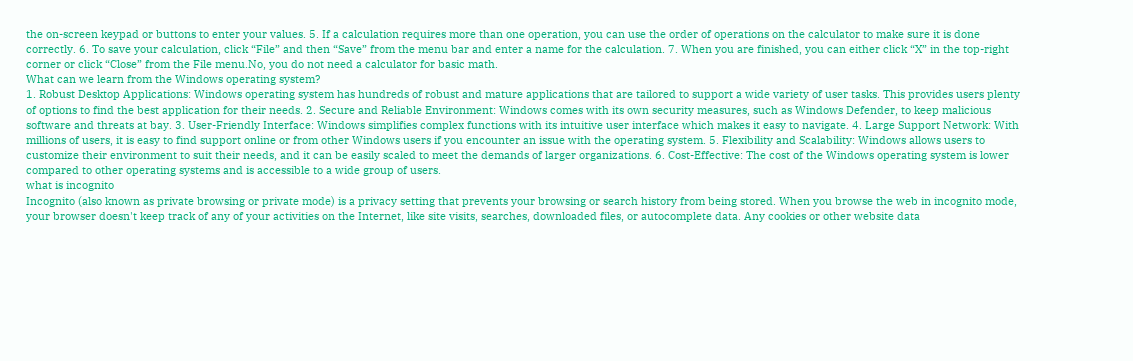the on-screen keypad or buttons to enter your values. 5. If a calculation requires more than one operation, you can use the order of operations on the calculator to make sure it is done correctly. 6. To save your calculation, click “File” and then “Save” from the menu bar and enter a name for the calculation. 7. When you are finished, you can either click “X” in the top-right corner or click “Close” from the File menu.No, you do not need a calculator for basic math.
What can we learn from the Windows operating system?
1. Robust Desktop Applications: Windows operating system has hundreds of robust and mature applications that are tailored to support a wide variety of user tasks. This provides users plenty of options to find the best application for their needs. 2. Secure and Reliable Environment: Windows comes with its own security measures, such as Windows Defender, to keep malicious software and threats at bay. 3. User-Friendly Interface: Windows simplifies complex functions with its intuitive user interface which makes it easy to navigate. 4. Large Support Network: With millions of users, it is easy to find support online or from other Windows users if you encounter an issue with the operating system. 5. Flexibility and Scalability: Windows allows users to customize their environment to suit their needs, and it can be easily scaled to meet the demands of larger organizations. 6. Cost-Effective: The cost of the Windows operating system is lower compared to other operating systems and is accessible to a wide group of users.
what is incognito
Incognito (also known as private browsing or private mode) is a privacy setting that prevents your browsing or search history from being stored. When you browse the web in incognito mode, your browser doesn't keep track of any of your activities on the Internet, like site visits, searches, downloaded files, or autocomplete data. Any cookies or other website data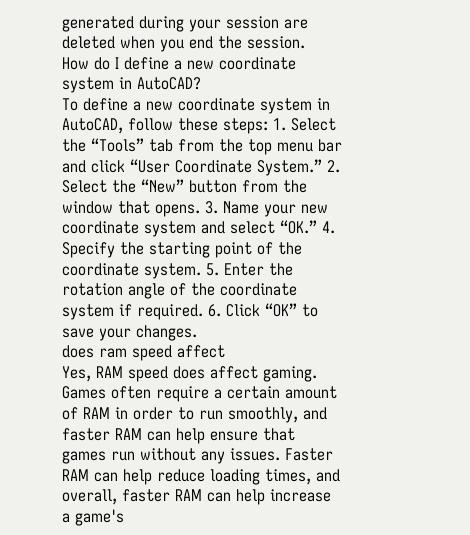generated during your session are deleted when you end the session.
How do I define a new coordinate system in AutoCAD?
To define a new coordinate system in AutoCAD, follow these steps: 1. Select the “Tools” tab from the top menu bar and click “User Coordinate System.” 2. Select the “New” button from the window that opens. 3. Name your new coordinate system and select “OK.” 4. Specify the starting point of the coordinate system. 5. Enter the rotation angle of the coordinate system if required. 6. Click “OK” to save your changes.
does ram speed affect
Yes, RAM speed does affect gaming. Games often require a certain amount of RAM in order to run smoothly, and faster RAM can help ensure that games run without any issues. Faster RAM can help reduce loading times, and overall, faster RAM can help increase a game's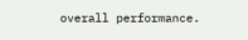overall performance.